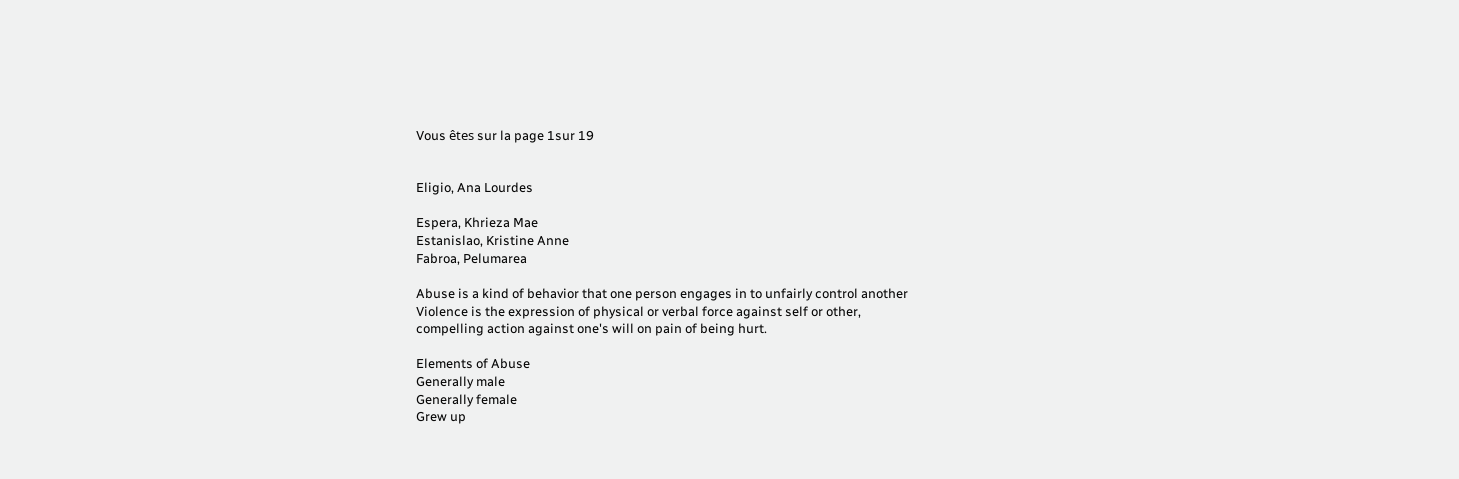Vous êtes sur la page 1sur 19


Eligio, Ana Lourdes

Espera, Khrieza Mae
Estanislao, Kristine Anne
Fabroa, Pelumarea

Abuse is a kind of behavior that one person engages in to unfairly control another
Violence is the expression of physical or verbal force against self or other,
compelling action against one's will on pain of being hurt.

Elements of Abuse
Generally male
Generally female
Grew up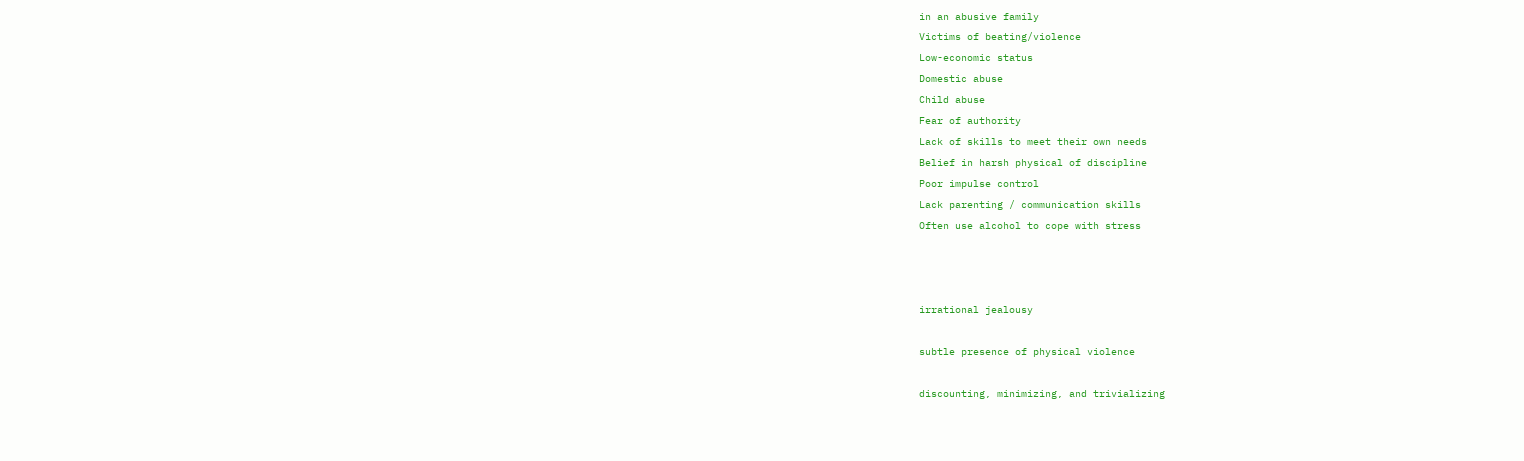in an abusive family
Victims of beating/violence
Low-economic status
Domestic abuse
Child abuse
Fear of authority
Lack of skills to meet their own needs
Belief in harsh physical of discipline
Poor impulse control
Lack parenting / communication skills
Often use alcohol to cope with stress



irrational jealousy

subtle presence of physical violence

discounting, minimizing, and trivializing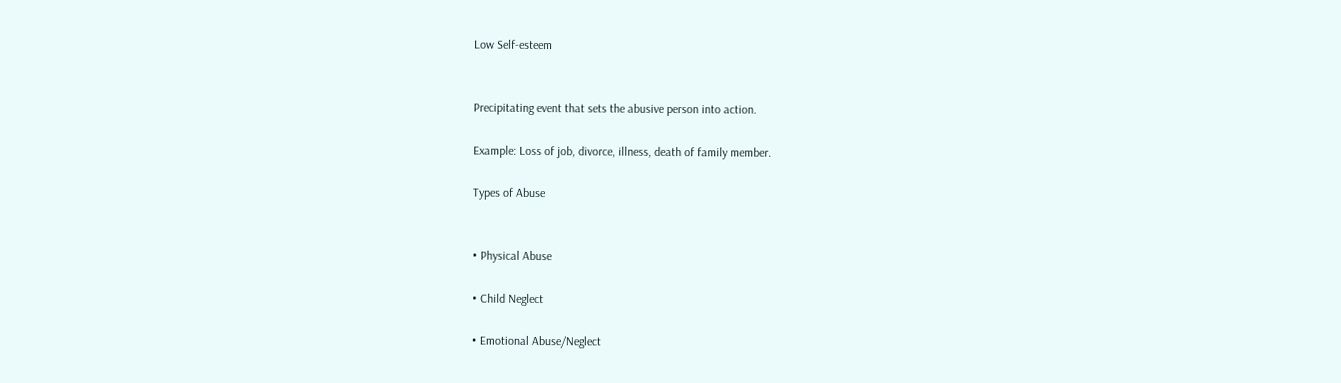Low Self-esteem


Precipitating event that sets the abusive person into action.

Example: Loss of job, divorce, illness, death of family member.

Types of Abuse


• Physical Abuse

• Child Neglect

• Emotional Abuse/Neglect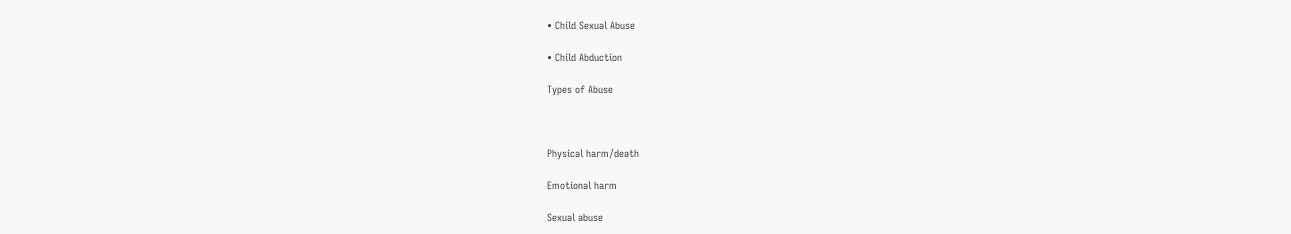• Child Sexual Abuse

• Child Abduction

Types of Abuse



Physical harm/death

Emotional harm

Sexual abuse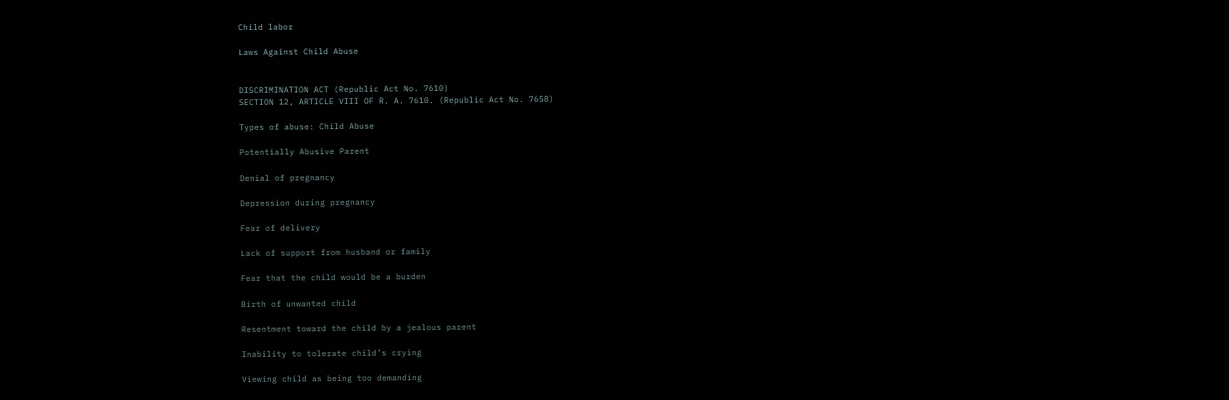Child labor

Laws Against Child Abuse


DISCRIMINATION ACT (Republic Act No. 7610)
SECTION 12, ARTICLE VIII OF R. A. 7610. (Republic Act No. 7658)

Types of abuse: Child Abuse

Potentially Abusive Parent

Denial of pregnancy

Depression during pregnancy

Fear of delivery

Lack of support from husband or family

Fear that the child would be a burden

Birth of unwanted child

Resentment toward the child by a jealous parent

Inability to tolerate child’s crying

Viewing child as being too demanding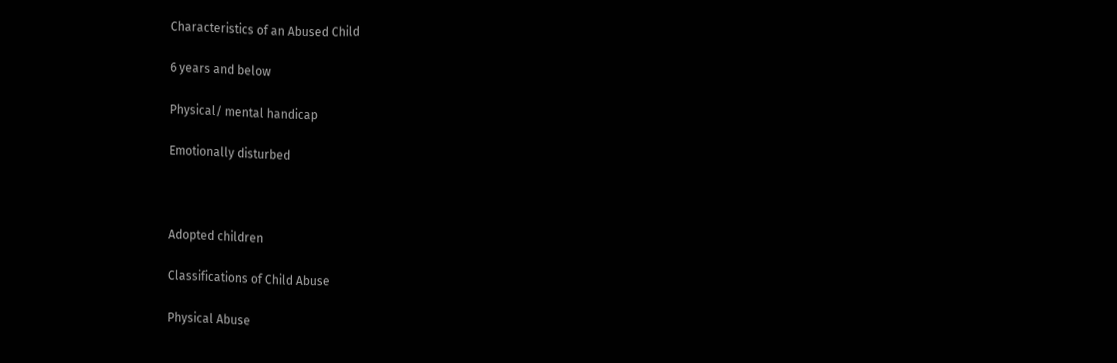Characteristics of an Abused Child

6 years and below

Physical/ mental handicap

Emotionally disturbed



Adopted children

Classifications of Child Abuse

Physical Abuse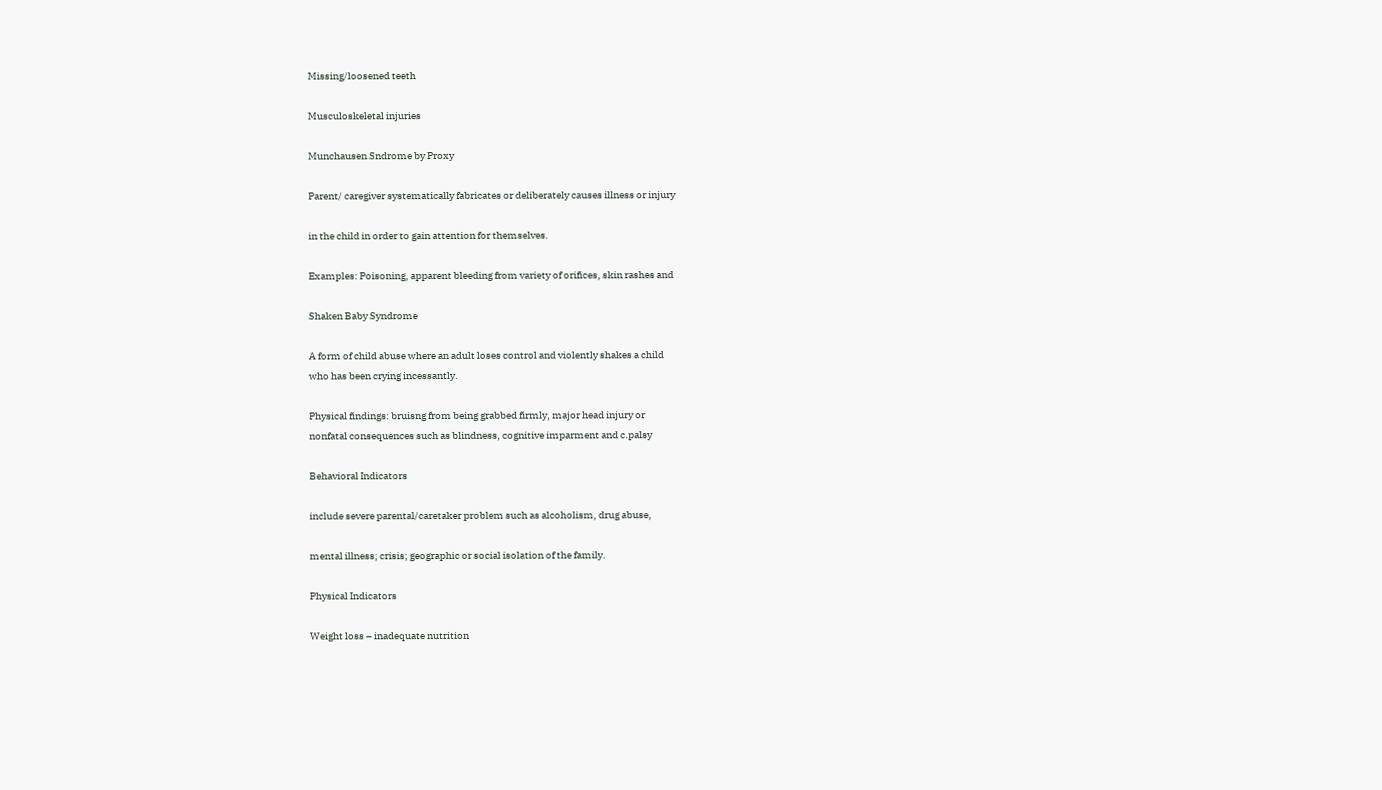Missing/loosened teeth

Musculoskeletal injuries

Munchausen Sndrome by Proxy

Parent/ caregiver systematically fabricates or deliberately causes illness or injury

in the child in order to gain attention for themselves.

Examples: Poisoning, apparent bleeding from variety of orifices, skin rashes and

Shaken Baby Syndrome

A form of child abuse where an adult loses control and violently shakes a child
who has been crying incessantly.

Physical findings: bruisng from being grabbed firmly, major head injury or
nonfatal consequences such as blindness, cognitive imparment and c.palsy

Behavioral Indicators

include severe parental/caretaker problem such as alcoholism, drug abuse,

mental illness; crisis; geographic or social isolation of the family.

Physical Indicators

Weight loss – inadequate nutrition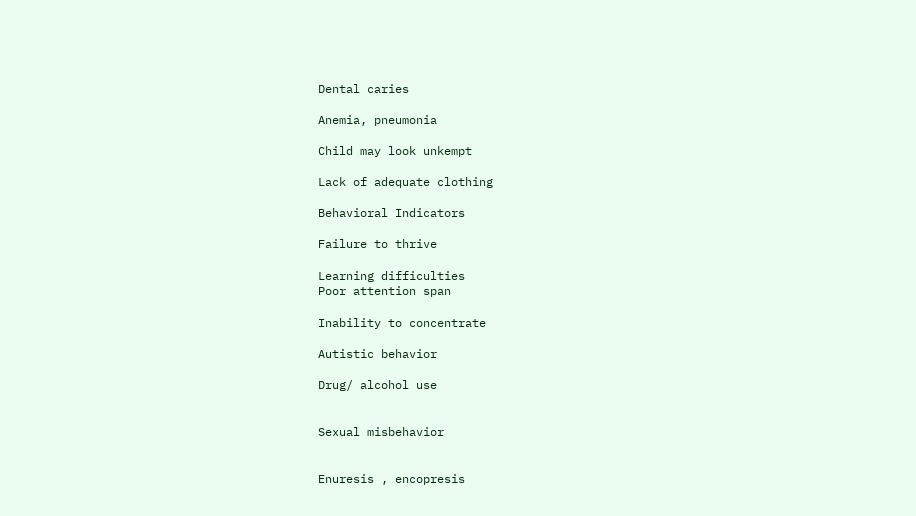Dental caries

Anemia, pneumonia

Child may look unkempt

Lack of adequate clothing

Behavioral Indicators

Failure to thrive

Learning difficulties
Poor attention span

Inability to concentrate

Autistic behavior

Drug/ alcohol use


Sexual misbehavior


Enuresis , encopresis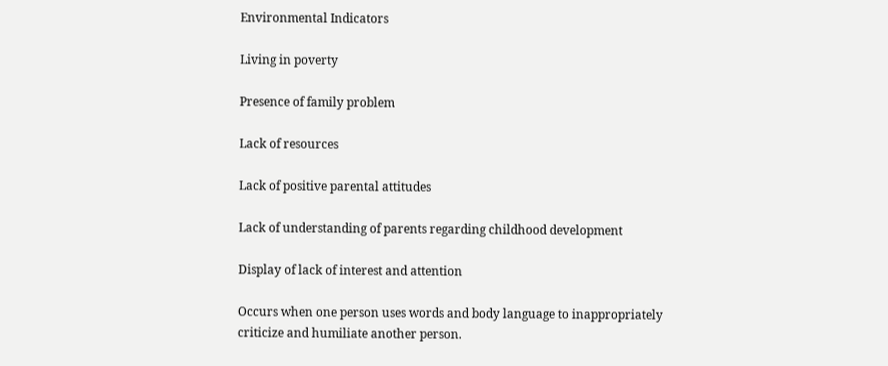Environmental Indicators

Living in poverty

Presence of family problem

Lack of resources

Lack of positive parental attitudes

Lack of understanding of parents regarding childhood development

Display of lack of interest and attention

Occurs when one person uses words and body language to inappropriately
criticize and humiliate another person.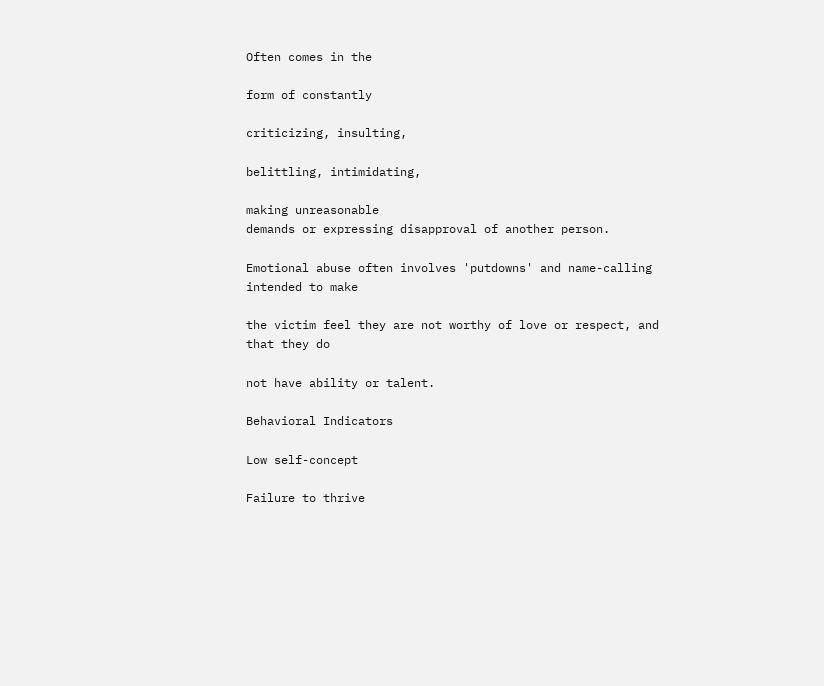Often comes in the

form of constantly

criticizing, insulting,

belittling, intimidating,

making unreasonable
demands or expressing disapproval of another person.

Emotional abuse often involves 'putdowns' and name-calling intended to make

the victim feel they are not worthy of love or respect, and that they do

not have ability or talent.

Behavioral Indicators

Low self-concept

Failure to thrive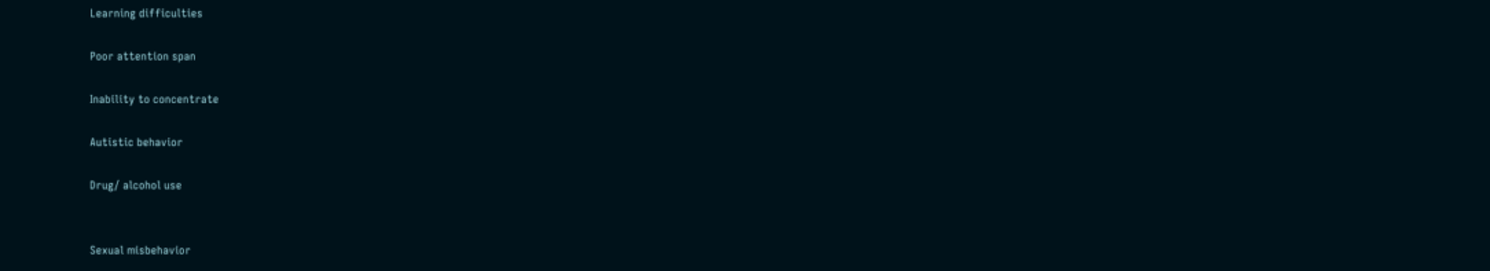Learning difficulties

Poor attention span

Inability to concentrate

Autistic behavior

Drug/ alcohol use


Sexual misbehavior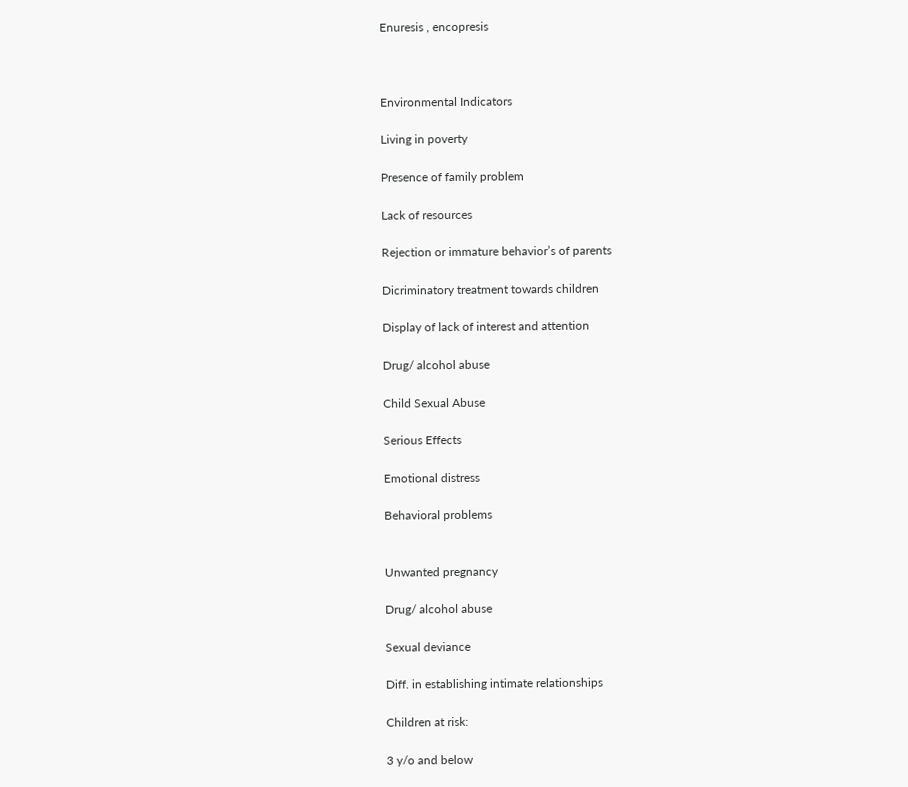Enuresis , encopresis



Environmental Indicators

Living in poverty

Presence of family problem

Lack of resources

Rejection or immature behavior’s of parents

Dicriminatory treatment towards children

Display of lack of interest and attention

Drug/ alcohol abuse

Child Sexual Abuse

Serious Effects

Emotional distress

Behavioral problems


Unwanted pregnancy

Drug/ alcohol abuse

Sexual deviance

Diff. in establishing intimate relationships

Children at risk:

3 y/o and below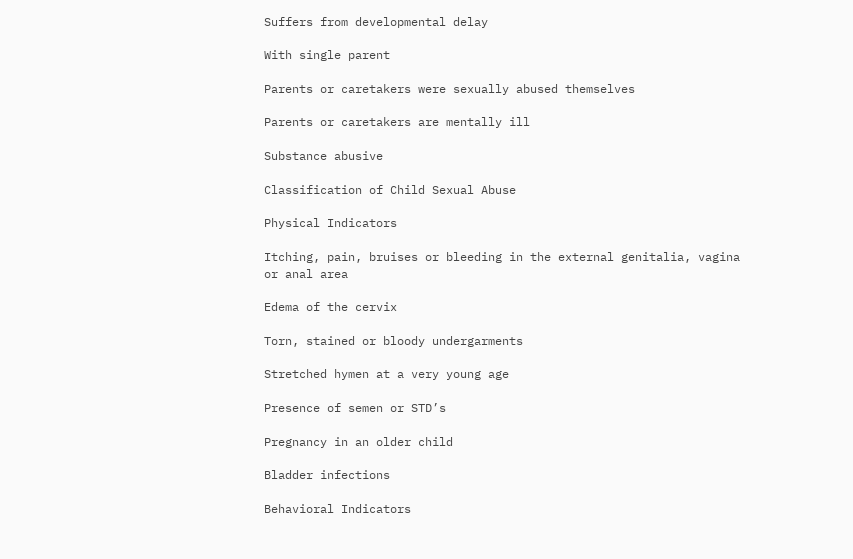Suffers from developmental delay

With single parent

Parents or caretakers were sexually abused themselves

Parents or caretakers are mentally ill

Substance abusive

Classification of Child Sexual Abuse

Physical Indicators

Itching, pain, bruises or bleeding in the external genitalia, vagina or anal area

Edema of the cervix

Torn, stained or bloody undergarments

Stretched hymen at a very young age

Presence of semen or STD’s

Pregnancy in an older child

Bladder infections

Behavioral Indicators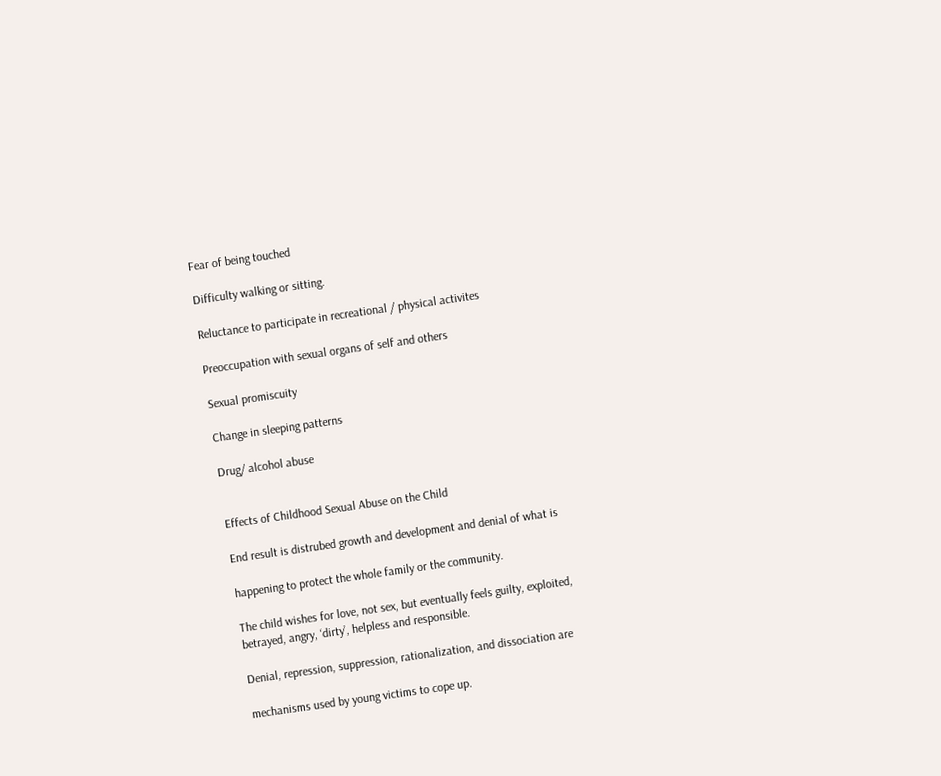Fear of being touched

Difficulty walking or sitting.

Reluctance to participate in recreational / physical activites

Preoccupation with sexual organs of self and others

Sexual promiscuity

Change in sleeping patterns

Drug/ alcohol abuse


Effects of Childhood Sexual Abuse on the Child

End result is distrubed growth and development and denial of what is

happening to protect the whole family or the community.

The child wishes for love, not sex, but eventually feels guilty, exploited,
betrayed, angry, ‘dirty’, helpless and responsible.

Denial, repression, suppression, rationalization, and dissociation are

mechanisms used by young victims to cope up.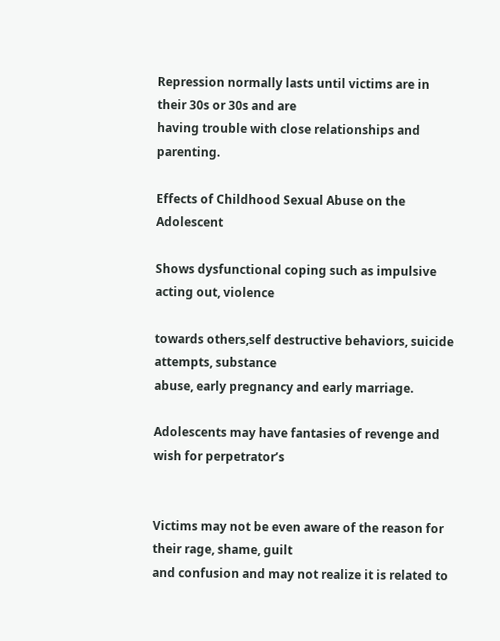Repression normally lasts until victims are in their 30s or 30s and are
having trouble with close relationships and parenting.

Effects of Childhood Sexual Abuse on the Adolescent

Shows dysfunctional coping such as impulsive acting out, violence

towards others,self destructive behaviors, suicide attempts, substance
abuse, early pregnancy and early marriage.

Adolescents may have fantasies of revenge and wish for perpetrator’s


Victims may not be even aware of the reason for their rage, shame, guilt
and confusion and may not realize it is related to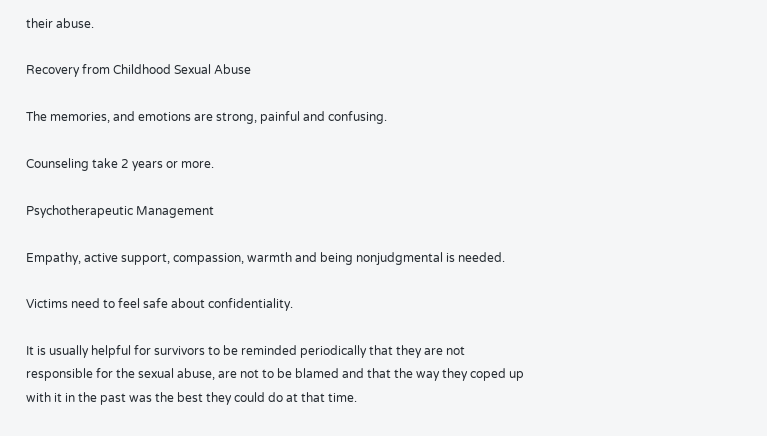their abuse.

Recovery from Childhood Sexual Abuse

The memories, and emotions are strong, painful and confusing.

Counseling take 2 years or more.

Psychotherapeutic Management

Empathy, active support, compassion, warmth and being nonjudgmental is needed.

Victims need to feel safe about confidentiality.

It is usually helpful for survivors to be reminded periodically that they are not
responsible for the sexual abuse, are not to be blamed and that the way they coped up
with it in the past was the best they could do at that time.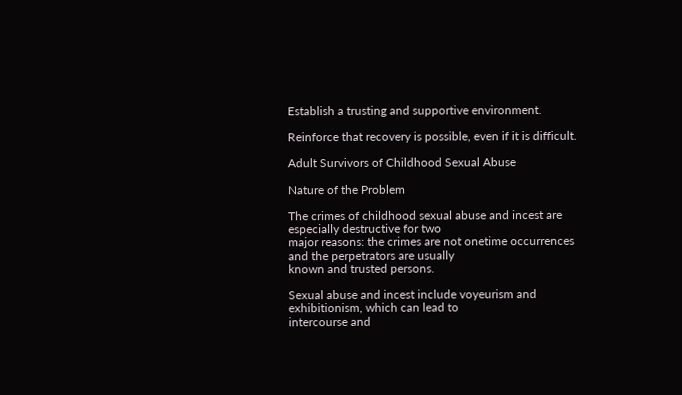Establish a trusting and supportive environment.

Reinforce that recovery is possible, even if it is difficult.

Adult Survivors of Childhood Sexual Abuse

Nature of the Problem

The crimes of childhood sexual abuse and incest are especially destructive for two
major reasons: the crimes are not onetime occurrences and the perpetrators are usually
known and trusted persons.

Sexual abuse and incest include voyeurism and exhibitionism, which can lead to
intercourse and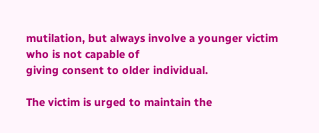mutilation, but always involve a younger victim who is not capable of
giving consent to older individual.

The victim is urged to maintain the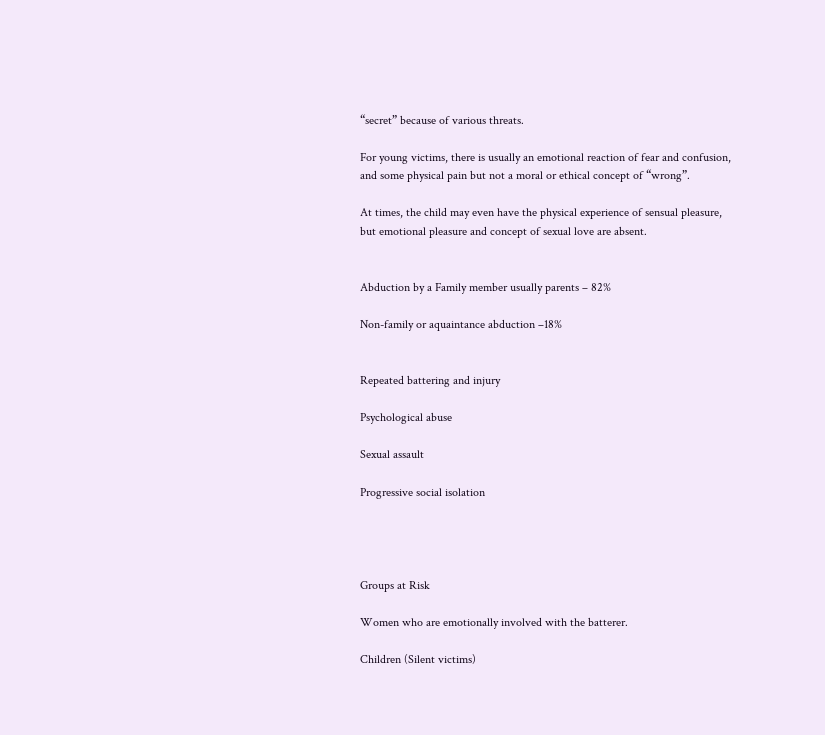“secret” because of various threats.

For young victims, there is usually an emotional reaction of fear and confusion,
and some physical pain but not a moral or ethical concept of “wrong”.

At times, the child may even have the physical experience of sensual pleasure,
but emotional pleasure and concept of sexual love are absent.


Abduction by a Family member usually parents – 82%

Non-family or aquaintance abduction –18%


Repeated battering and injury

Psychological abuse

Sexual assault

Progressive social isolation




Groups at Risk

Women who are emotionally involved with the batterer.

Children (Silent victims)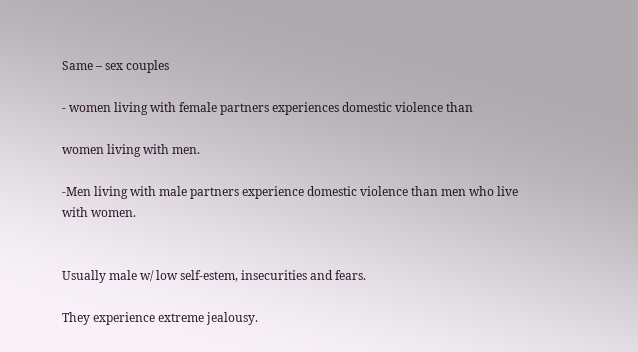Same – sex couples

- women living with female partners experiences domestic violence than

women living with men.

-Men living with male partners experience domestic violence than men who live
with women.


Usually male w/ low self-estem, insecurities and fears.

They experience extreme jealousy.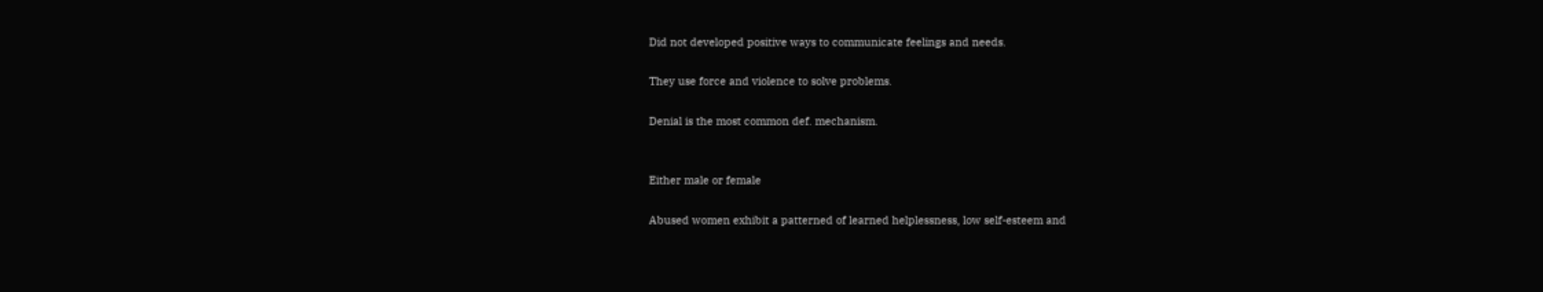Did not developed positive ways to communicate feelings and needs.

They use force and violence to solve problems.

Denial is the most common def. mechanism.


Either male or female

Abused women exhibit a patterned of learned helplessness, low self-esteem and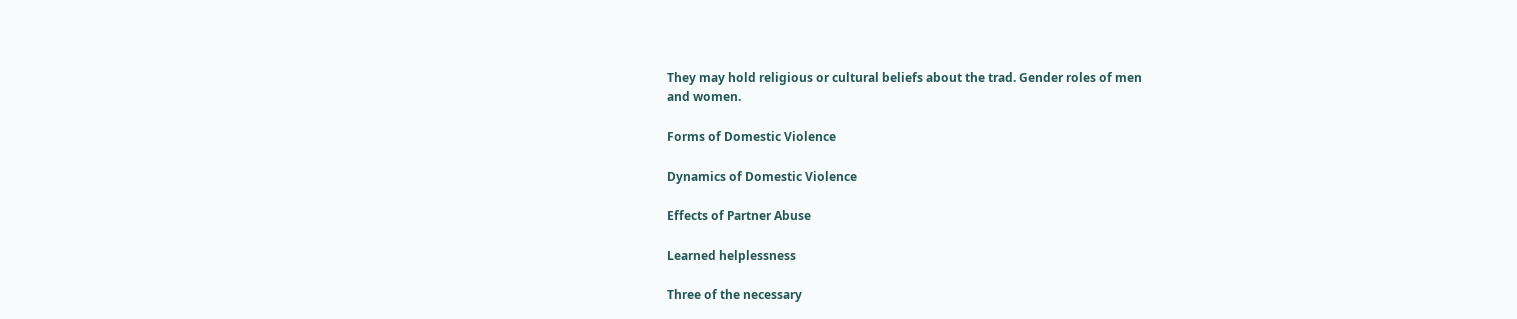They may hold religious or cultural beliefs about the trad. Gender roles of men
and women.

Forms of Domestic Violence

Dynamics of Domestic Violence

Effects of Partner Abuse

Learned helplessness

Three of the necessary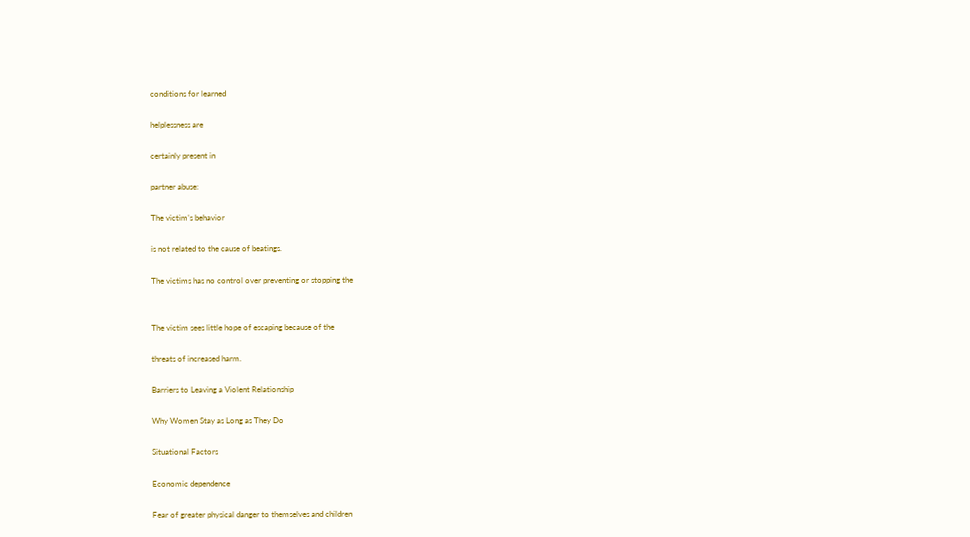conditions for learned

helplessness are

certainly present in

partner abuse:

The victim’s behavior

is not related to the cause of beatings.

The victims has no control over preventing or stopping the


The victim sees little hope of escaping because of the

threats of increased harm.

Barriers to Leaving a Violent Relationship

Why Women Stay as Long as They Do

Situational Factors

Economic dependence

Fear of greater physical danger to themselves and children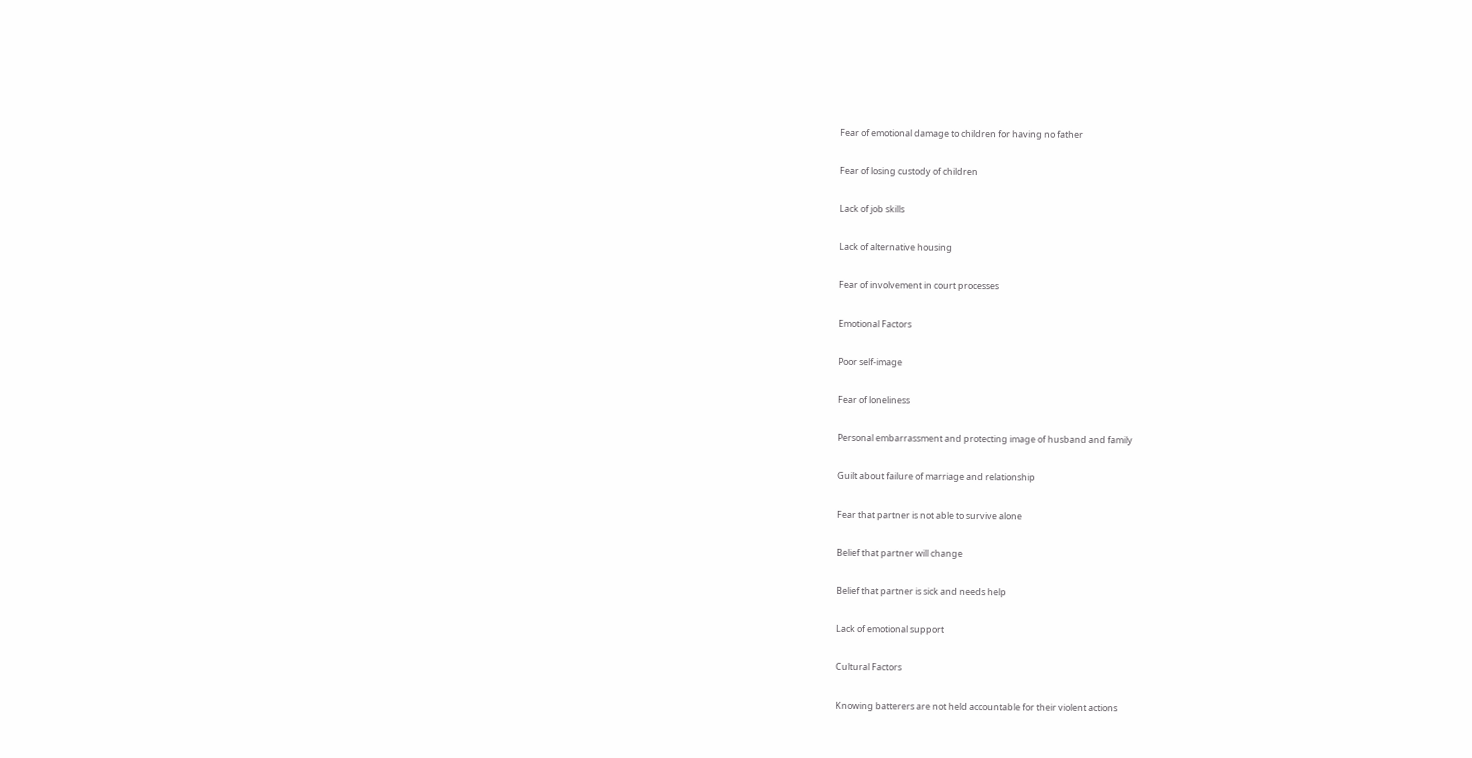Fear of emotional damage to children for having no father

Fear of losing custody of children

Lack of job skills

Lack of alternative housing

Fear of involvement in court processes

Emotional Factors

Poor self-image

Fear of loneliness

Personal embarrassment and protecting image of husband and family

Guilt about failure of marriage and relationship

Fear that partner is not able to survive alone

Belief that partner will change

Belief that partner is sick and needs help

Lack of emotional support

Cultural Factors

Knowing batterers are not held accountable for their violent actions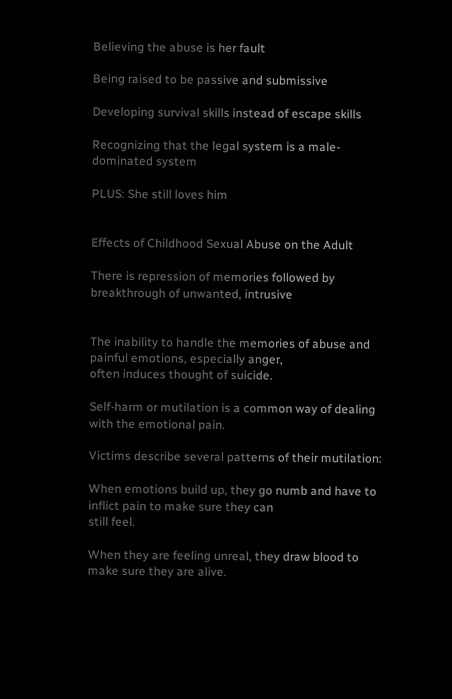Believing the abuse is her fault

Being raised to be passive and submissive

Developing survival skills instead of escape skills

Recognizing that the legal system is a male-dominated system

PLUS: She still loves him


Effects of Childhood Sexual Abuse on the Adult

There is repression of memories followed by breakthrough of unwanted, intrusive


The inability to handle the memories of abuse and painful emotions, especially anger,
often induces thought of suicide.

Self-harm or mutilation is a common way of dealing with the emotional pain.

Victims describe several patterns of their mutilation:

When emotions build up, they go numb and have to inflict pain to make sure they can
still feel.

When they are feeling unreal, they draw blood to make sure they are alive.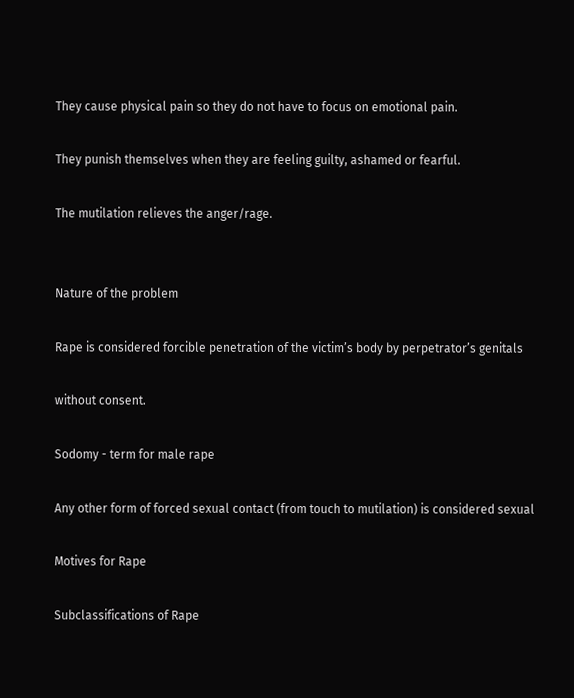They cause physical pain so they do not have to focus on emotional pain.

They punish themselves when they are feeling guilty, ashamed or fearful.

The mutilation relieves the anger/rage.


Nature of the problem

Rape is considered forcible penetration of the victim’s body by perpetrator’s genitals

without consent.

Sodomy - term for male rape

Any other form of forced sexual contact (from touch to mutilation) is considered sexual

Motives for Rape

Subclassifications of Rape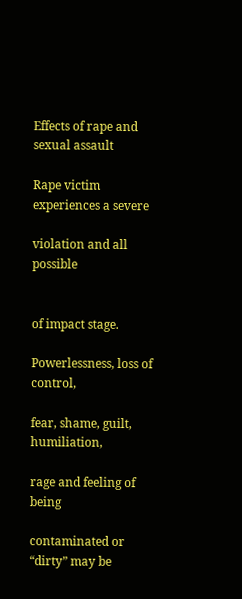Effects of rape and sexual assault

Rape victim experiences a severe

violation and all possible


of impact stage.

Powerlessness, loss of control,

fear, shame, guilt, humiliation,

rage and feeling of being

contaminated or “dirty” may be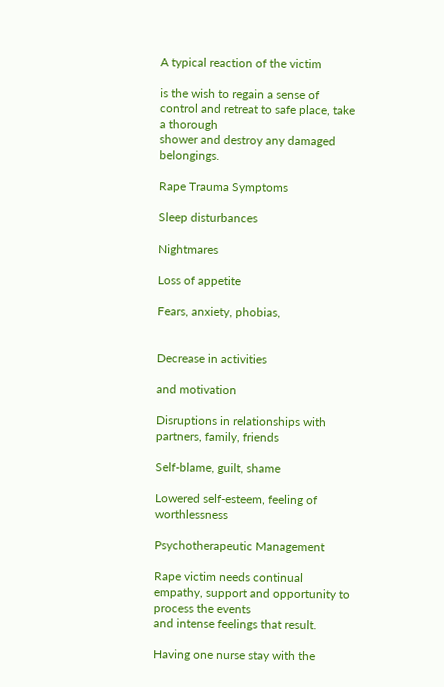A typical reaction of the victim

is the wish to regain a sense of control and retreat to safe place, take a thorough
shower and destroy any damaged belongings.

Rape Trauma Symptoms

Sleep disturbances

Nightmares

Loss of appetite

Fears, anxiety, phobias,


Decrease in activities

and motivation

Disruptions in relationships with partners, family, friends

Self-blame, guilt, shame

Lowered self-esteem, feeling of worthlessness

Psychotherapeutic Management

Rape victim needs continual empathy, support and opportunity to process the events
and intense feelings that result.

Having one nurse stay with the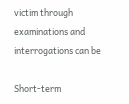victim through examinations and interrogations can be

Short-term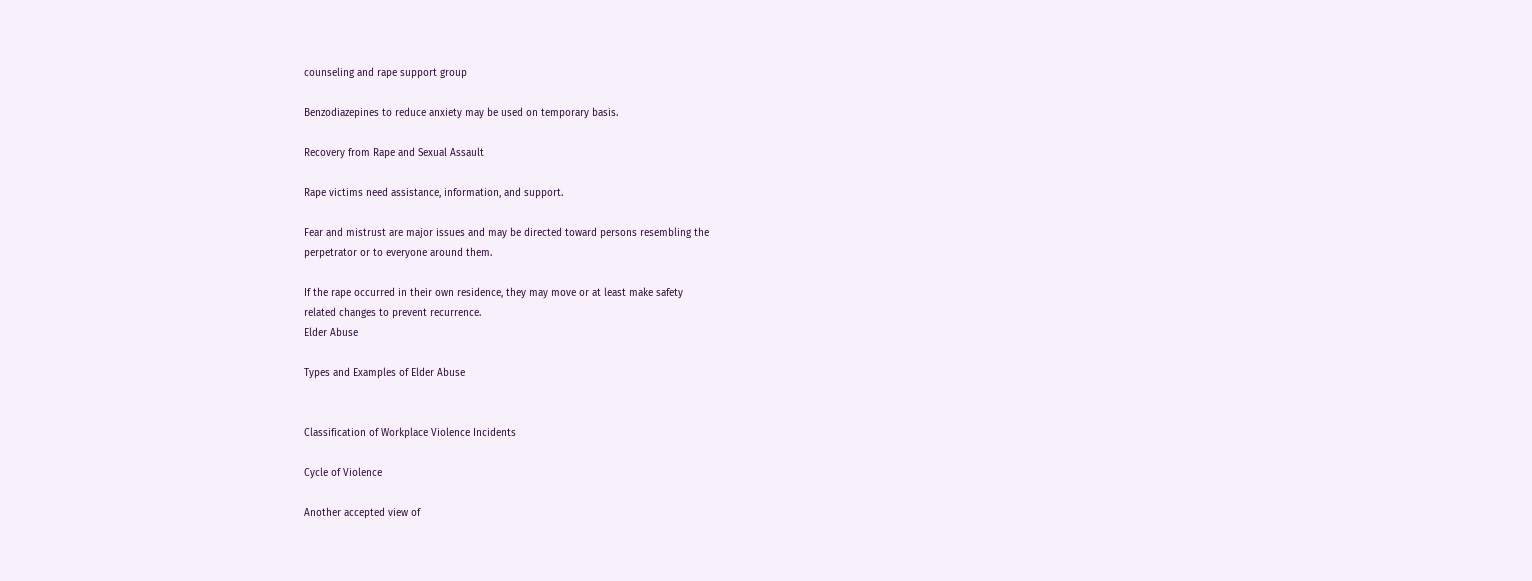counseling and rape support group

Benzodiazepines to reduce anxiety may be used on temporary basis.

Recovery from Rape and Sexual Assault

Rape victims need assistance, information, and support.

Fear and mistrust are major issues and may be directed toward persons resembling the
perpetrator or to everyone around them.

If the rape occurred in their own residence, they may move or at least make safety
related changes to prevent recurrence.
Elder Abuse

Types and Examples of Elder Abuse


Classification of Workplace Violence Incidents

Cycle of Violence

Another accepted view of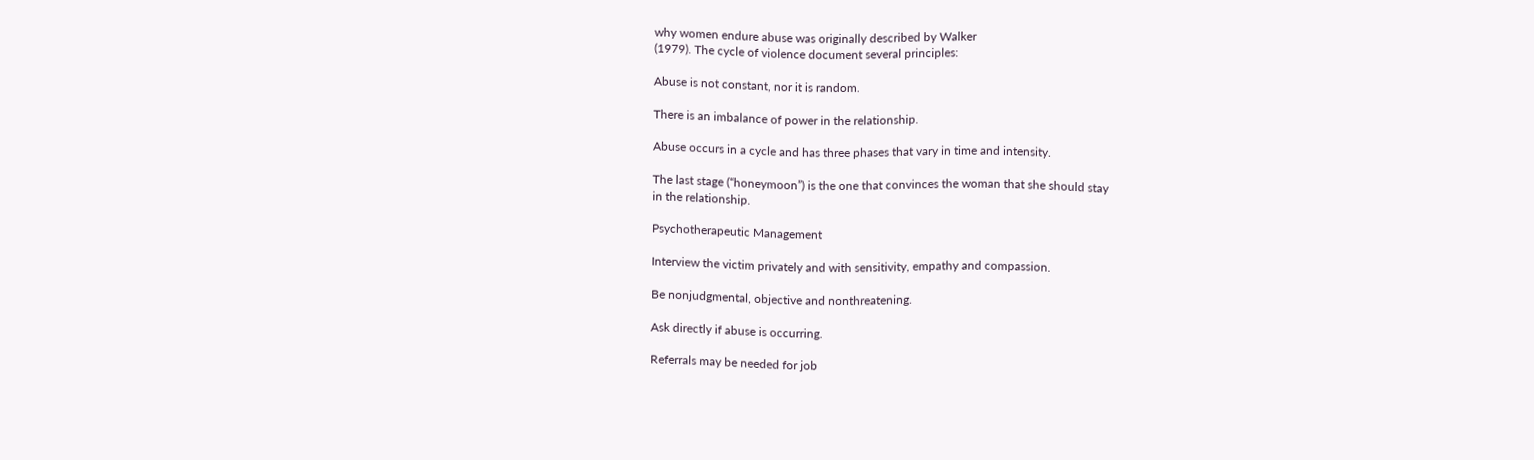why women endure abuse was originally described by Walker
(1979). The cycle of violence document several principles:

Abuse is not constant, nor it is random.

There is an imbalance of power in the relationship.

Abuse occurs in a cycle and has three phases that vary in time and intensity.

The last stage (“honeymoon”) is the one that convinces the woman that she should stay
in the relationship.

Psychotherapeutic Management

Interview the victim privately and with sensitivity, empathy and compassion.

Be nonjudgmental, objective and nonthreatening.

Ask directly if abuse is occurring.

Referrals may be needed for job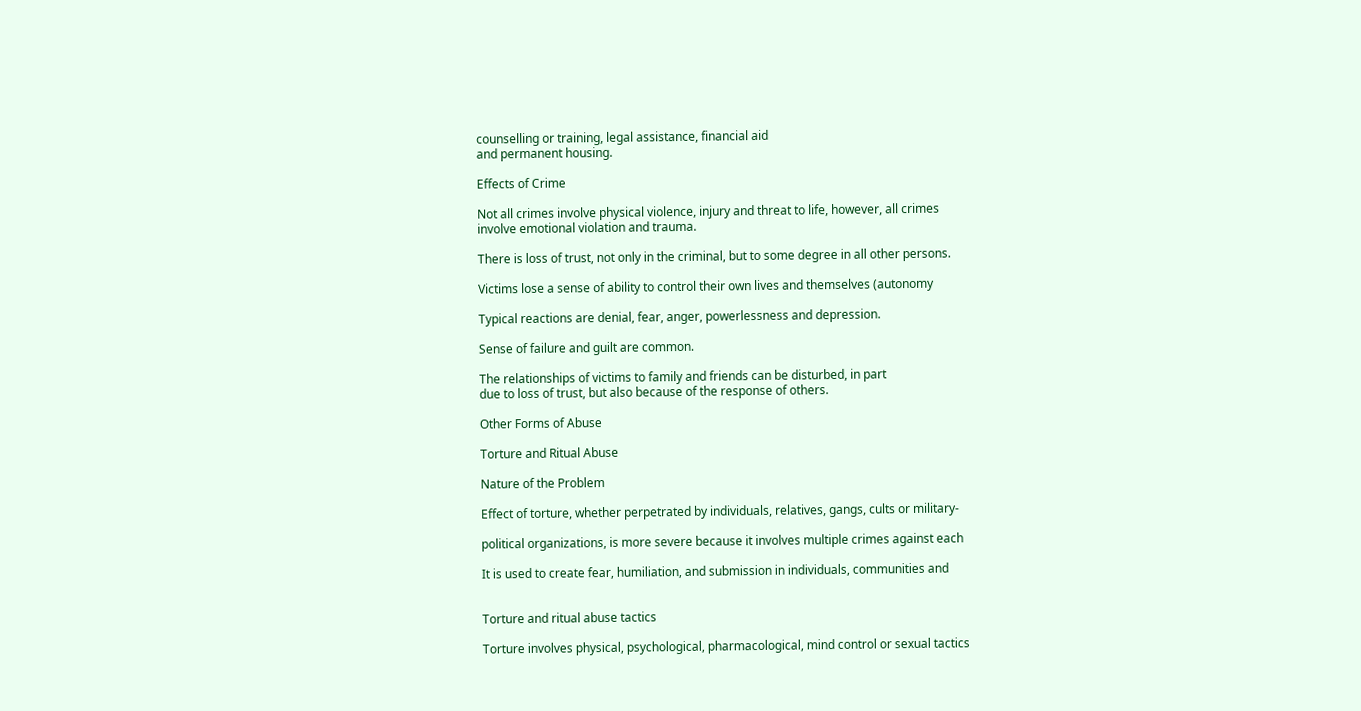counselling or training, legal assistance, financial aid
and permanent housing.

Effects of Crime

Not all crimes involve physical violence, injury and threat to life, however, all crimes
involve emotional violation and trauma.

There is loss of trust, not only in the criminal, but to some degree in all other persons.

Victims lose a sense of ability to control their own lives and themselves (autonomy

Typical reactions are denial, fear, anger, powerlessness and depression.

Sense of failure and guilt are common.

The relationships of victims to family and friends can be disturbed, in part
due to loss of trust, but also because of the response of others.

Other Forms of Abuse

Torture and Ritual Abuse

Nature of the Problem

Effect of torture, whether perpetrated by individuals, relatives, gangs, cults or military-

political organizations, is more severe because it involves multiple crimes against each

It is used to create fear, humiliation, and submission in individuals, communities and


Torture and ritual abuse tactics

Torture involves physical, psychological, pharmacological, mind control or sexual tactics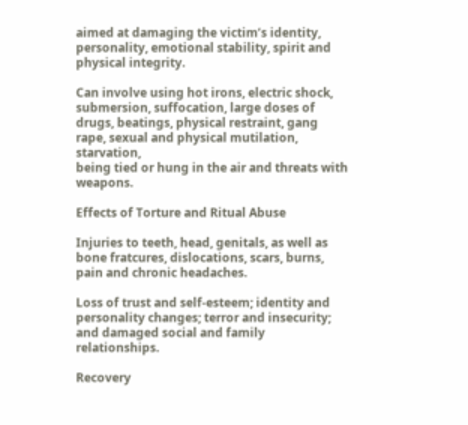aimed at damaging the victim’s identity, personality, emotional stability, spirit and
physical integrity.

Can involve using hot irons, electric shock, submersion, suffocation, large doses of
drugs, beatings, physical restraint, gang rape, sexual and physical mutilation, starvation,
being tied or hung in the air and threats with weapons.

Effects of Torture and Ritual Abuse

Injuries to teeth, head, genitals, as well as bone fratcures, dislocations, scars, burns,
pain and chronic headaches.

Loss of trust and self-esteem; identity and personality changes; terror and insecurity;
and damaged social and family relationships.

Recovery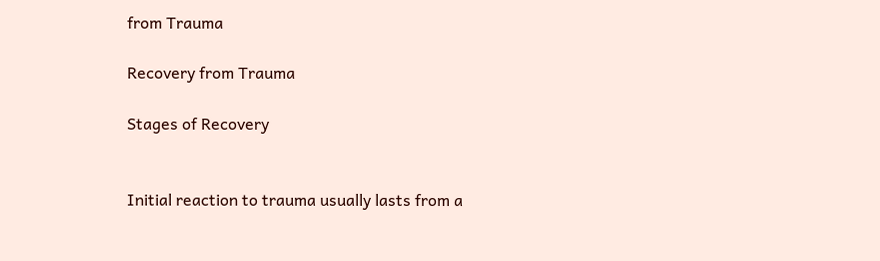from Trauma

Recovery from Trauma

Stages of Recovery


Initial reaction to trauma usually lasts from a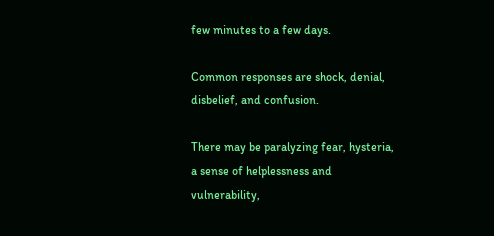few minutes to a few days.

Common responses are shock, denial, disbelief, and confusion.

There may be paralyzing fear, hysteria, a sense of helplessness and vulnerability,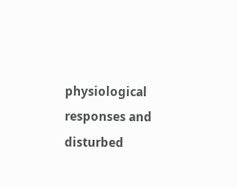physiological responses and disturbed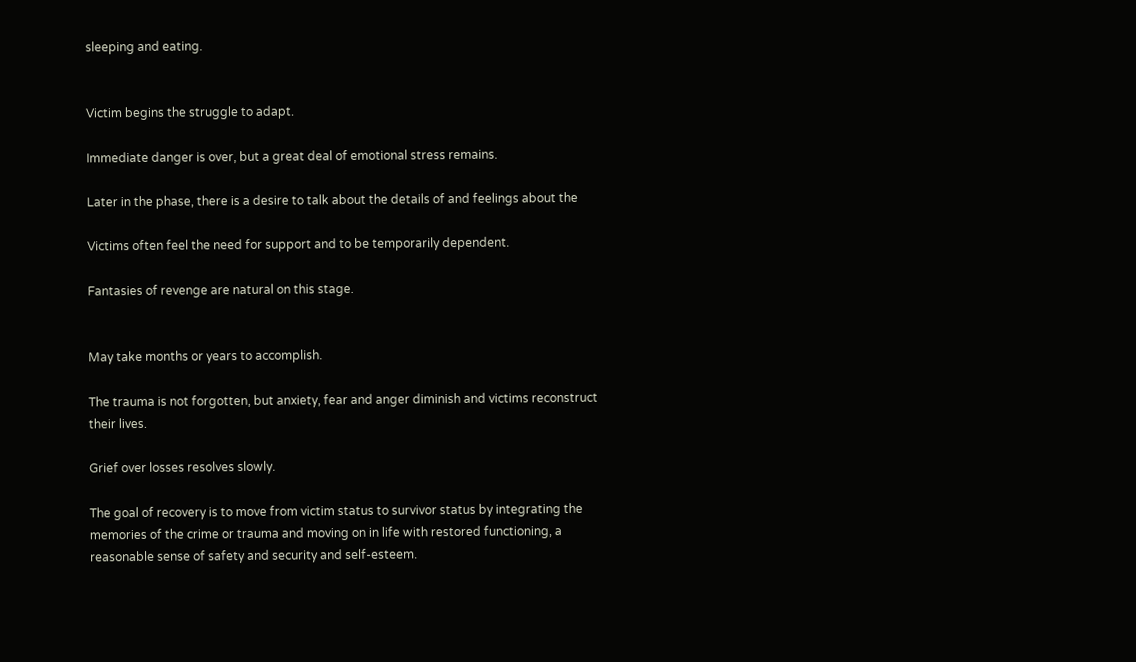sleeping and eating.


Victim begins the struggle to adapt.

Immediate danger is over, but a great deal of emotional stress remains.

Later in the phase, there is a desire to talk about the details of and feelings about the

Victims often feel the need for support and to be temporarily dependent.

Fantasies of revenge are natural on this stage.


May take months or years to accomplish.

The trauma is not forgotten, but anxiety, fear and anger diminish and victims reconstruct
their lives.

Grief over losses resolves slowly.

The goal of recovery is to move from victim status to survivor status by integrating the
memories of the crime or trauma and moving on in life with restored functioning, a
reasonable sense of safety and security and self-esteem.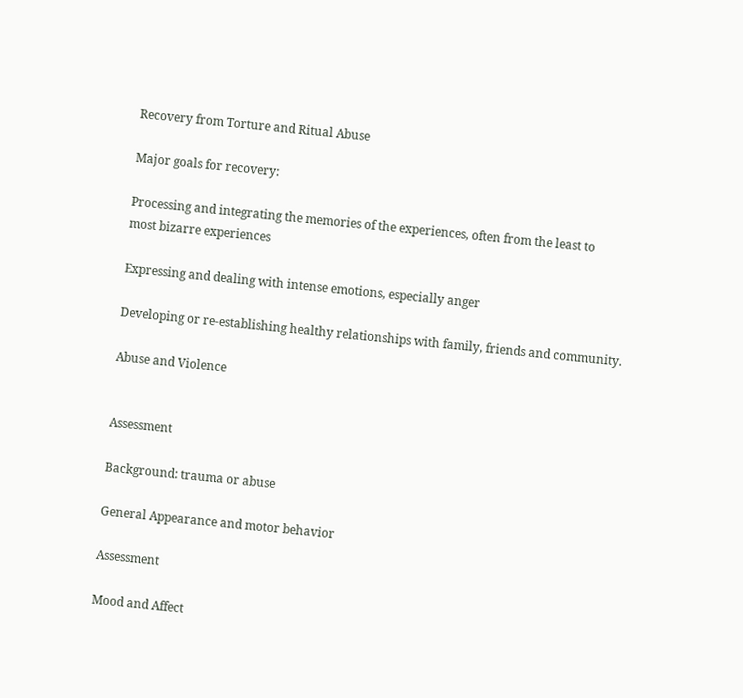Recovery from Torture and Ritual Abuse

Major goals for recovery:

Processing and integrating the memories of the experiences, often from the least to
most bizarre experiences

Expressing and dealing with intense emotions, especially anger

Developing or re-establishing healthy relationships with family, friends and community.

Abuse and Violence


Assessment

Background: trauma or abuse

General Appearance and motor behavior

Assessment

Mood and Affect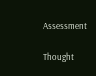Assessment

Thought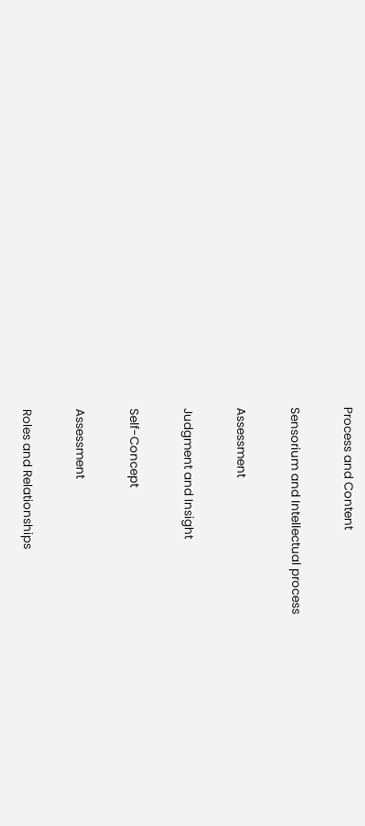Process and Content

Sensorium and Intellectual process

Assessment

Judgment and Insight

Self-Concept

Assessment

Roles and Relationships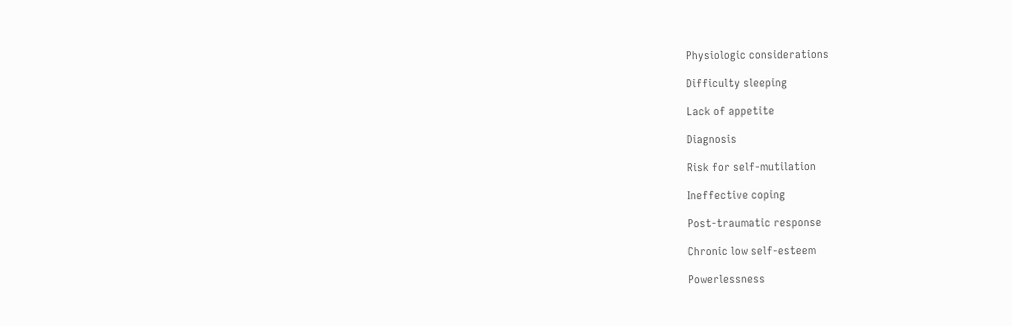Physiologic considerations

Difficulty sleeping

Lack of appetite

Diagnosis

Risk for self-mutilation

Ineffective coping

Post-traumatic response

Chronic low self-esteem

Powerlessness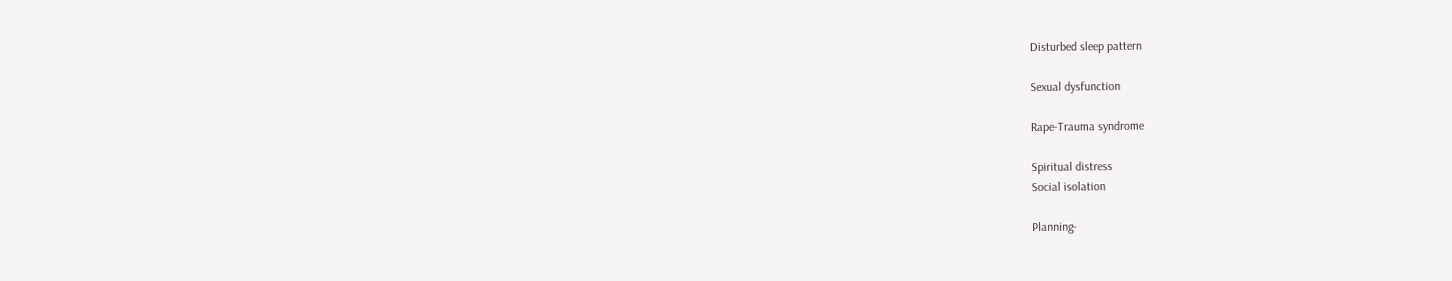Disturbed sleep pattern

Sexual dysfunction

Rape-Trauma syndrome

Spiritual distress
Social isolation

Planning-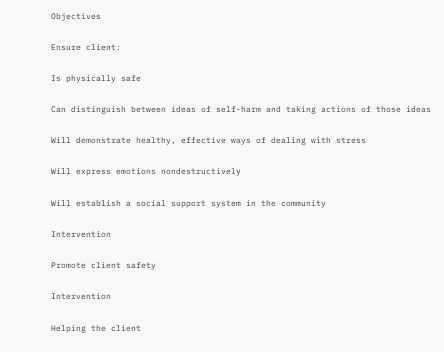Objectives

Ensure client:

Is physically safe

Can distinguish between ideas of self-harm and taking actions of those ideas

Will demonstrate healthy, effective ways of dealing with stress

Will express emotions nondestructively

Will establish a social support system in the community

Intervention

Promote client safety

Intervention

Helping the client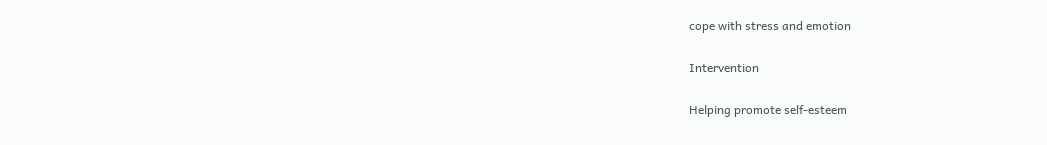cope with stress and emotion

Intervention

Helping promote self-esteem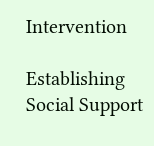Intervention

Establishing Social Support